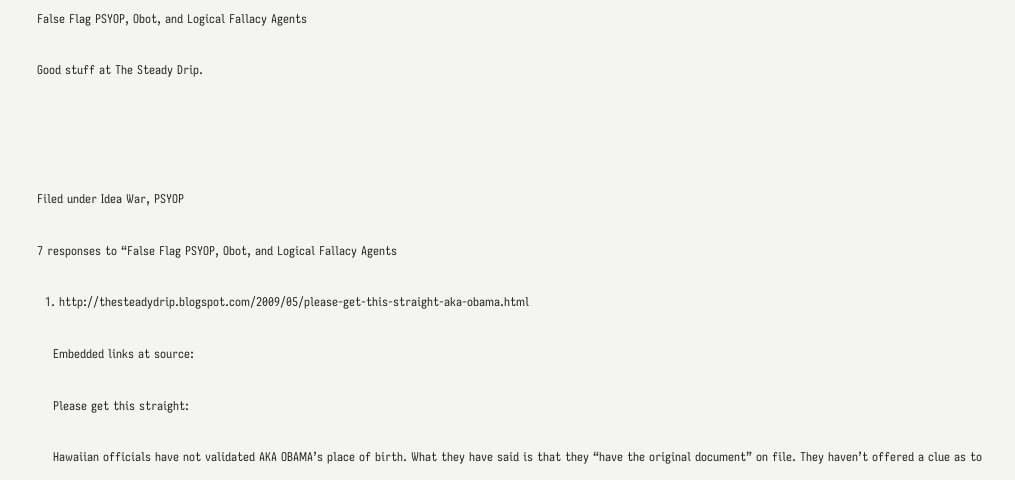False Flag PSYOP, Obot, and Logical Fallacy Agents

Good stuff at The Steady Drip.




Filed under Idea War, PSYOP

7 responses to “False Flag PSYOP, Obot, and Logical Fallacy Agents

  1. http://thesteadydrip.blogspot.com/2009/05/please-get-this-straight-aka-obama.html

    Embedded links at source:

    Please get this straight:

    Hawaiian officials have not validated AKA OBAMA’s place of birth. What they have said is that they “have the original document” on file. They haven’t offered a clue as to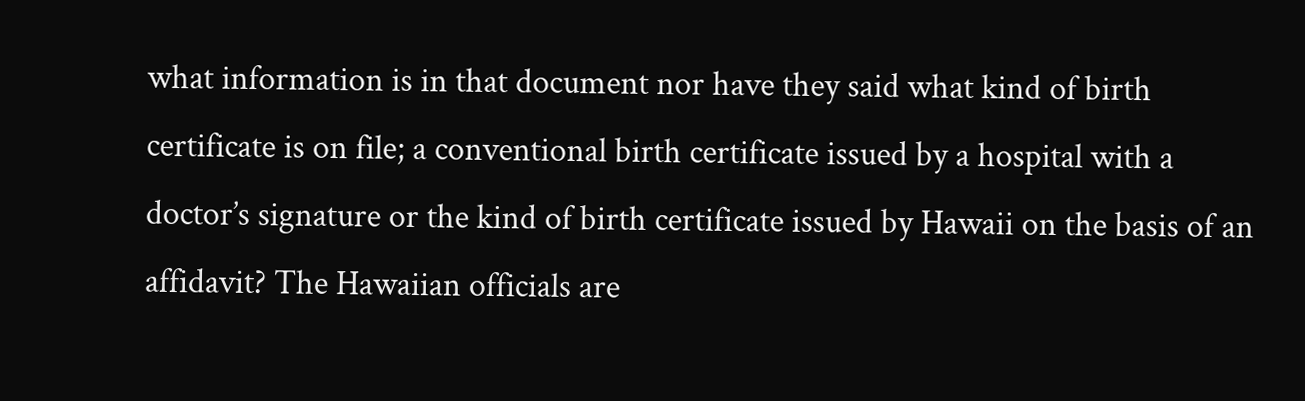what information is in that document nor have they said what kind of birth certificate is on file; a conventional birth certificate issued by a hospital with a doctor’s signature or the kind of birth certificate issued by Hawaii on the basis of an affidavit? The Hawaiian officials are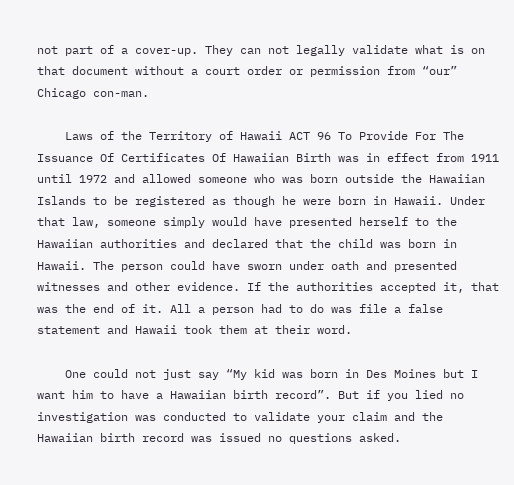not part of a cover-up. They can not legally validate what is on that document without a court order or permission from “our” Chicago con-man.

    Laws of the Territory of Hawaii ACT 96 To Provide For The Issuance Of Certificates Of Hawaiian Birth was in effect from 1911 until 1972 and allowed someone who was born outside the Hawaiian Islands to be registered as though he were born in Hawaii. Under that law, someone simply would have presented herself to the Hawaiian authorities and declared that the child was born in Hawaii. The person could have sworn under oath and presented witnesses and other evidence. If the authorities accepted it, that was the end of it. All a person had to do was file a false statement and Hawaii took them at their word.

    One could not just say “My kid was born in Des Moines but I want him to have a Hawaiian birth record”. But if you lied no investigation was conducted to validate your claim and the Hawaiian birth record was issued no questions asked.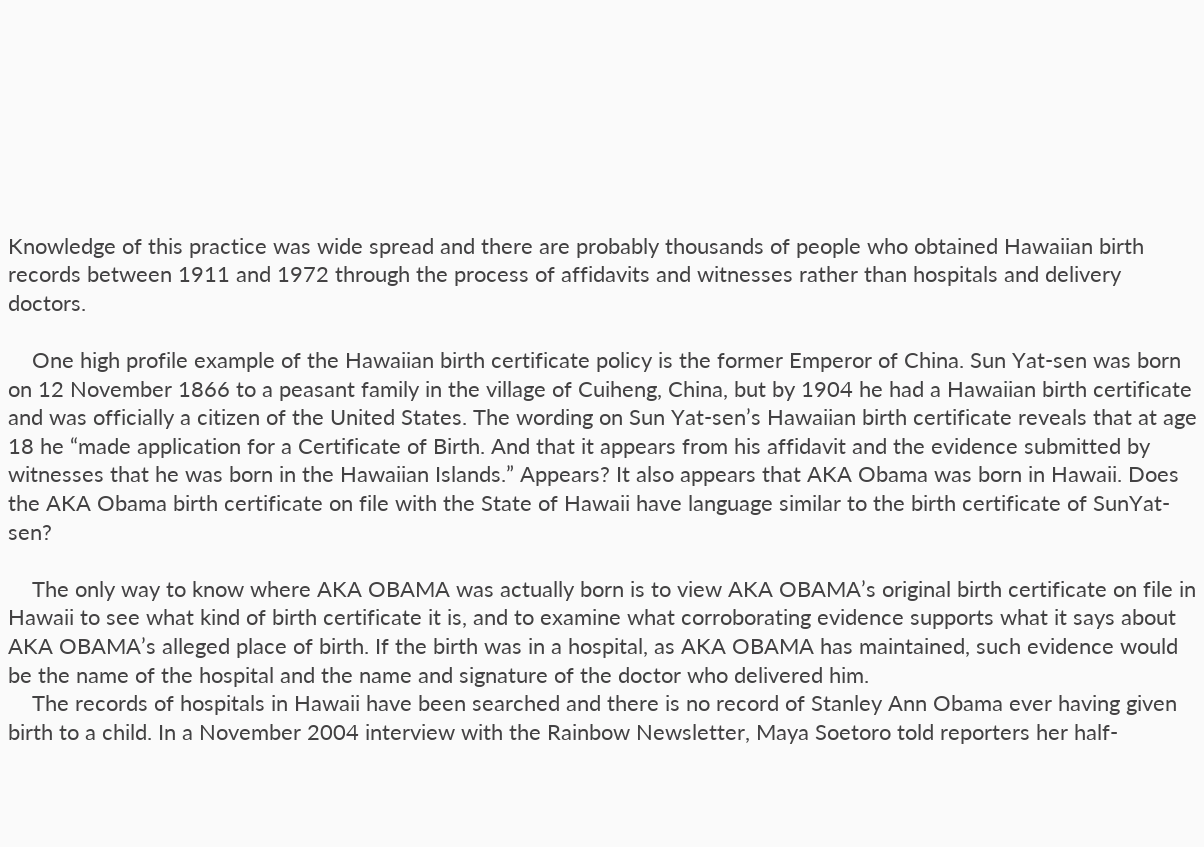Knowledge of this practice was wide spread and there are probably thousands of people who obtained Hawaiian birth records between 1911 and 1972 through the process of affidavits and witnesses rather than hospitals and delivery doctors.

    One high profile example of the Hawaiian birth certificate policy is the former Emperor of China. Sun Yat-sen was born on 12 November 1866 to a peasant family in the village of Cuiheng, China, but by 1904 he had a Hawaiian birth certificate and was officially a citizen of the United States. The wording on Sun Yat-sen’s Hawaiian birth certificate reveals that at age 18 he “made application for a Certificate of Birth. And that it appears from his affidavit and the evidence submitted by witnesses that he was born in the Hawaiian Islands.” Appears? It also appears that AKA Obama was born in Hawaii. Does the AKA Obama birth certificate on file with the State of Hawaii have language similar to the birth certificate of SunYat-sen?

    The only way to know where AKA OBAMA was actually born is to view AKA OBAMA’s original birth certificate on file in Hawaii to see what kind of birth certificate it is, and to examine what corroborating evidence supports what it says about AKA OBAMA’s alleged place of birth. If the birth was in a hospital, as AKA OBAMA has maintained, such evidence would be the name of the hospital and the name and signature of the doctor who delivered him.
    The records of hospitals in Hawaii have been searched and there is no record of Stanley Ann Obama ever having given birth to a child. In a November 2004 interview with the Rainbow Newsletter, Maya Soetoro told reporters her half-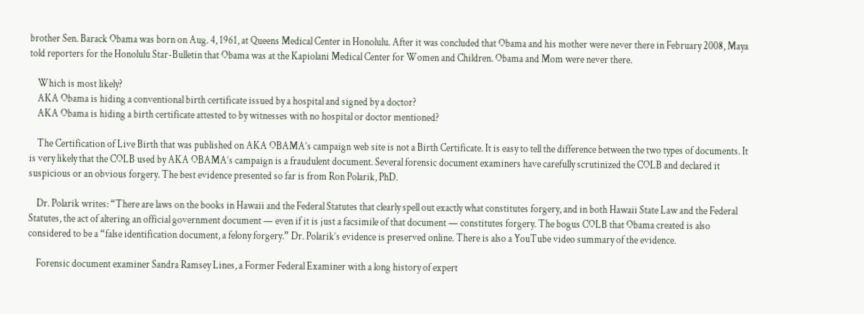brother Sen. Barack Obama was born on Aug. 4, 1961, at Queens Medical Center in Honolulu. After it was concluded that Obama and his mother were never there in February 2008, Maya told reporters for the Honolulu Star-Bulletin that Obama was at the Kapiolani Medical Center for Women and Children. Obama and Mom were never there.

    Which is most likely?
    AKA Obama is hiding a conventional birth certificate issued by a hospital and signed by a doctor?
    AKA Obama is hiding a birth certificate attested to by witnesses with no hospital or doctor mentioned?

    The Certification of Live Birth that was published on AKA OBAMA’s campaign web site is not a Birth Certificate. It is easy to tell the difference between the two types of documents. It is very likely that the COLB used by AKA OBAMA’s campaign is a fraudulent document. Several forensic document examiners have carefully scrutinized the COLB and declared it suspicious or an obvious forgery. The best evidence presented so far is from Ron Polarik, PhD.

    Dr. Polarik writes: “There are laws on the books in Hawaii and the Federal Statutes that clearly spell out exactly what constitutes forgery, and in both Hawaii State Law and the Federal Statutes, the act of altering an official government document — even if it is just a facsimile of that document — constitutes forgery. The bogus COLB that Obama created is also considered to be a “false identification document, a felony forgery.” Dr. Polarik’s evidence is preserved online. There is also a YouTube video summary of the evidence.

    Forensic document examiner Sandra Ramsey Lines, a Former Federal Examiner with a long history of expert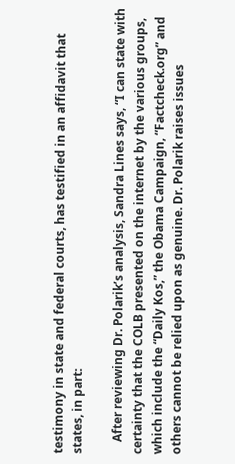testimony in state and federal courts, has testified in an affidavit that states, in part:

    After reviewing Dr. Polarik’s analysis, Sandra Lines says, “I can state with certainty that the COLB presented on the internet by the various groups, which include the “Daily Kos,” the Obama Campaign, “Factcheck.org” and others cannot be relied upon as genuine. Dr. Polarik raises issues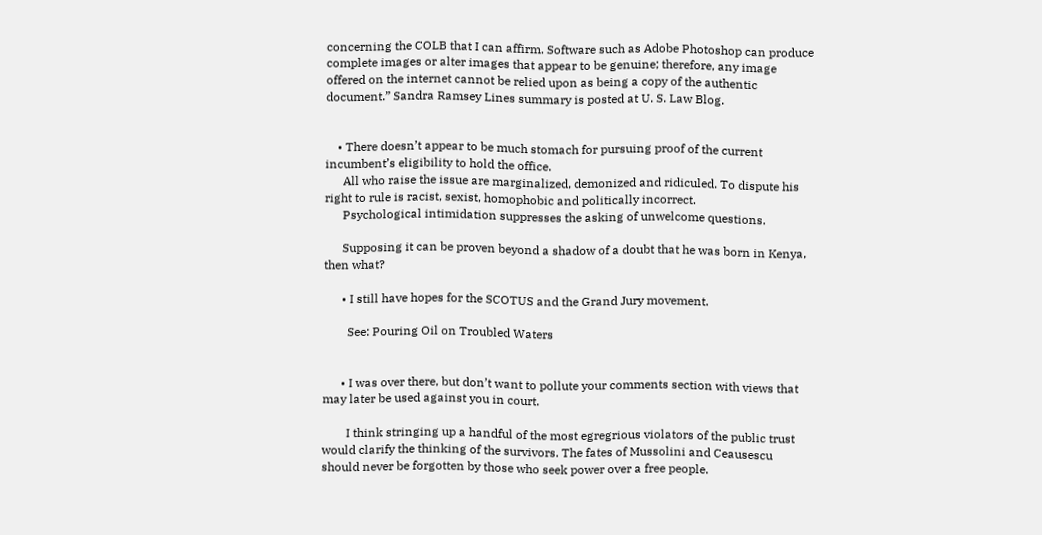concerning the COLB that I can affirm. Software such as Adobe Photoshop can produce complete images or alter images that appear to be genuine; therefore, any image offered on the internet cannot be relied upon as being a copy of the authentic document.” Sandra Ramsey Lines summary is posted at U. S. Law Blog.


    • There doesn’t appear to be much stomach for pursuing proof of the current incumbent’s eligibility to hold the office.
      All who raise the issue are marginalized, demonized and ridiculed. To dispute his right to rule is racist, sexist, homophobic and politically incorrect.
      Psychological intimidation suppresses the asking of unwelcome questions.

      Supposing it can be proven beyond a shadow of a doubt that he was born in Kenya, then what?

      • I still have hopes for the SCOTUS and the Grand Jury movement.

        See: Pouring Oil on Troubled Waters


      • I was over there, but don’t want to pollute your comments section with views that may later be used against you in court.

        I think stringing up a handful of the most egregrious violators of the public trust would clarify the thinking of the survivors. The fates of Mussolini and Ceausescu should never be forgotten by those who seek power over a free people.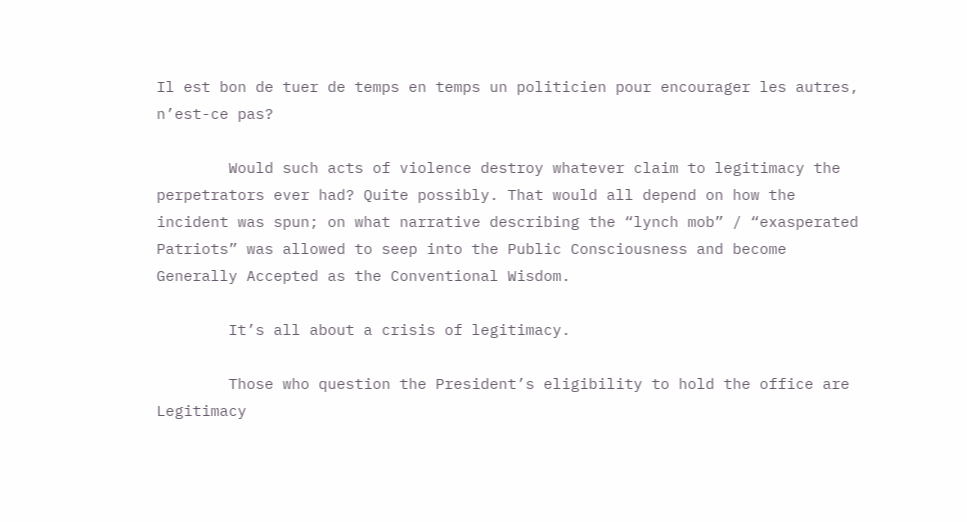Il est bon de tuer de temps en temps un politicien pour encourager les autres, n’est-ce pas?

        Would such acts of violence destroy whatever claim to legitimacy the perpetrators ever had? Quite possibly. That would all depend on how the incident was spun; on what narrative describing the “lynch mob” / “exasperated Patriots” was allowed to seep into the Public Consciousness and become Generally Accepted as the Conventional Wisdom.

        It’s all about a crisis of legitimacy.

        Those who question the President’s eligibility to hold the office are Legitimacy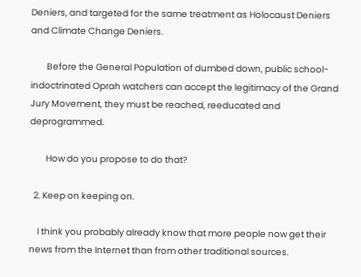Deniers, and targeted for the same treatment as Holocaust Deniers and Climate Change Deniers.

        Before the General Population of dumbed down, public school-indoctrinated Oprah watchers can accept the legitimacy of the Grand Jury Movement, they must be reached, reeducated and deprogrammed.

        How do you propose to do that?

  2. Keep on keeping on.

    I think you probably already know that more people now get their news from the Internet than from other traditional sources.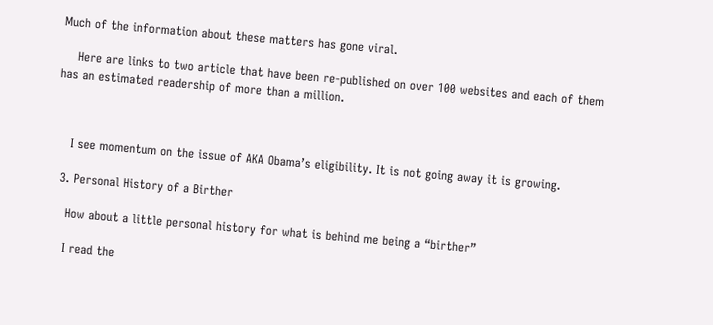Much of the information about these matters has gone viral.

    Here are links to two article that have been re-published on over 100 websites and each of them has an estimated readership of more than a million.



    I see momentum on the issue of AKA Obama’s eligibility. It is not going away it is growing.

  3. Personal History of a Birther

    How about a little personal history for what is behind me being a “birther”

    I read the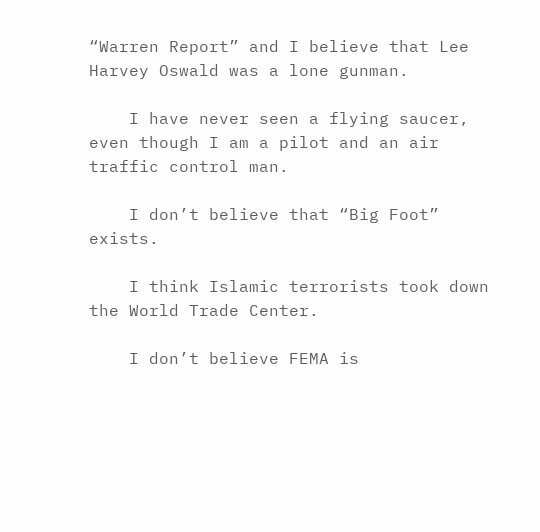“Warren Report” and I believe that Lee Harvey Oswald was a lone gunman.

    I have never seen a flying saucer, even though I am a pilot and an air traffic control man.

    I don’t believe that “Big Foot” exists.

    I think Islamic terrorists took down the World Trade Center.

    I don’t believe FEMA is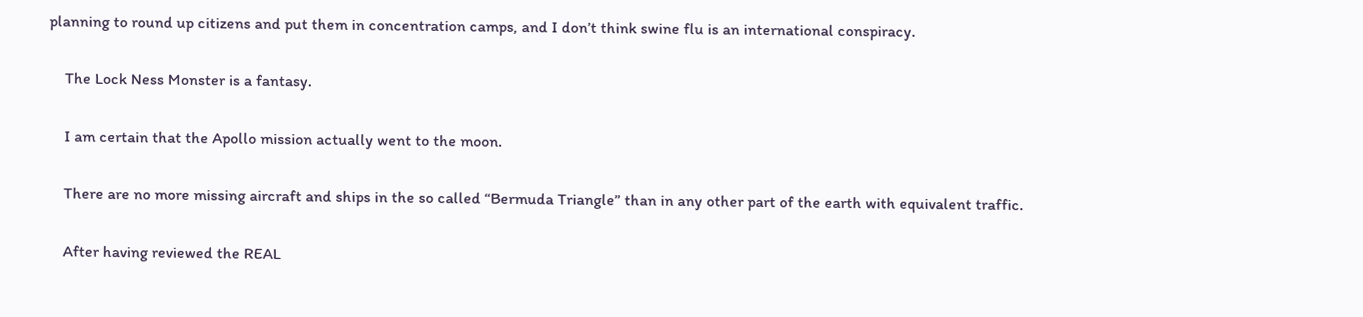planning to round up citizens and put them in concentration camps, and I don’t think swine flu is an international conspiracy.

    The Lock Ness Monster is a fantasy.

    I am certain that the Apollo mission actually went to the moon.

    There are no more missing aircraft and ships in the so called “Bermuda Triangle” than in any other part of the earth with equivalent traffic.

    After having reviewed the REAL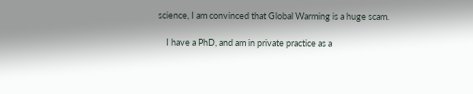science, I am convinced that Global Warming is a huge scam.

    I have a PhD, and am in private practice as a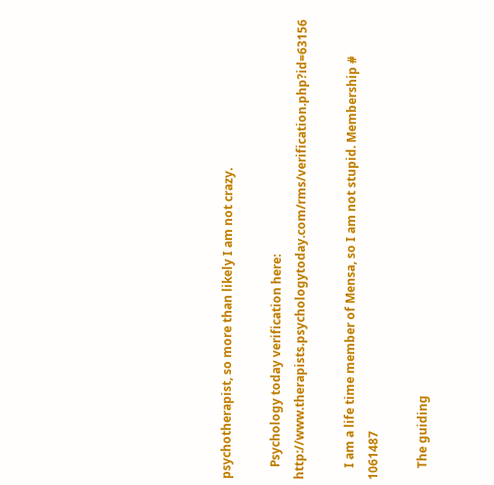psychotherapist, so more than likely I am not crazy.

    Psychology today verification here: http://www.therapists.psychologytoday.com/rms/verification.php?id=63156

    I am a life time member of Mensa, so I am not stupid. Membership # 1061487

    The guiding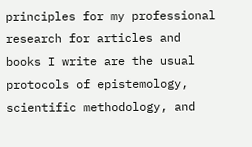principles for my professional research for articles and books I write are the usual protocols of epistemology, scientific methodology, and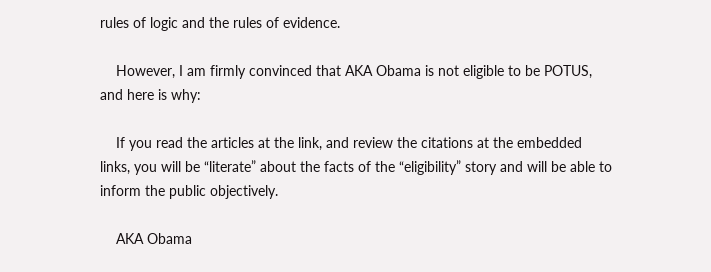rules of logic and the rules of evidence.

    However, I am firmly convinced that AKA Obama is not eligible to be POTUS, and here is why:

    If you read the articles at the link, and review the citations at the embedded links, you will be “literate” about the facts of the “eligibility” story and will be able to inform the public objectively.

    AKA Obama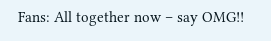Fans: All together now – say OMG!!